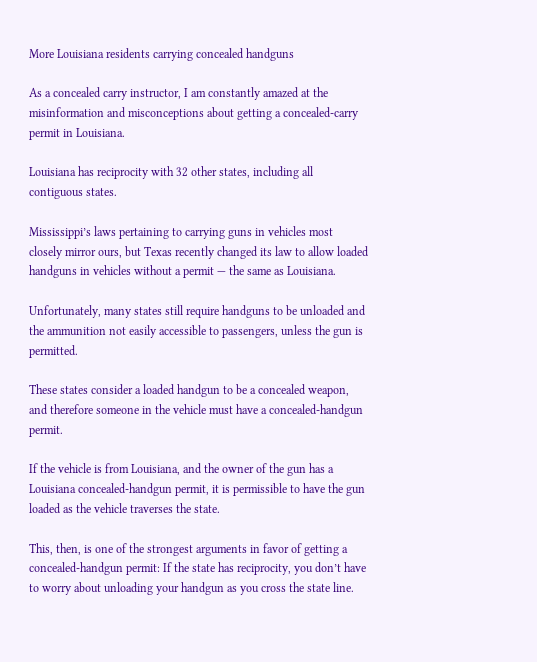More Louisiana residents carrying concealed handguns

As a concealed carry instructor, I am constantly amazed at the misinformation and misconceptions about getting a concealed-carry permit in Louisiana.

Louisiana has reciprocity with 32 other states, including all contiguous states.

Mississippi’s laws pertaining to carrying guns in vehicles most closely mirror ours, but Texas recently changed its law to allow loaded handguns in vehicles without a permit — the same as Louisiana.

Unfortunately, many states still require handguns to be unloaded and the ammunition not easily accessible to passengers, unless the gun is permitted.

These states consider a loaded handgun to be a concealed weapon, and therefore someone in the vehicle must have a concealed-handgun permit.

If the vehicle is from Louisiana, and the owner of the gun has a Louisiana concealed-handgun permit, it is permissible to have the gun loaded as the vehicle traverses the state.

This, then, is one of the strongest arguments in favor of getting a concealed-handgun permit: If the state has reciprocity, you don’t have to worry about unloading your handgun as you cross the state line.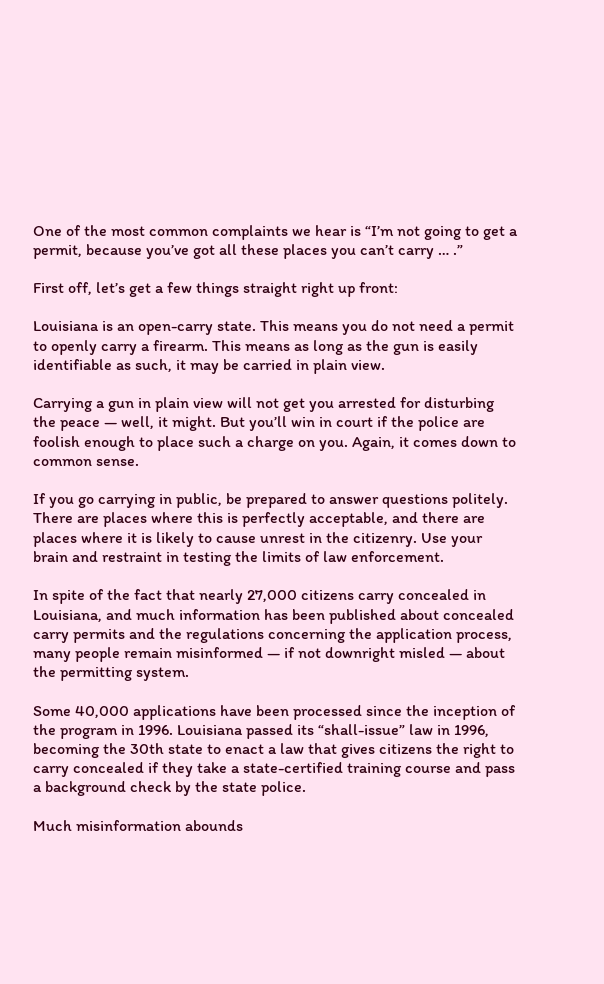One of the most common complaints we hear is “I’m not going to get a permit, because you’ve got all these places you can’t carry … .”

First off, let’s get a few things straight right up front:

Louisiana is an open-carry state. This means you do not need a permit to openly carry a firearm. This means as long as the gun is easily identifiable as such, it may be carried in plain view.

Carrying a gun in plain view will not get you arrested for disturbing the peace — well, it might. But you’ll win in court if the police are foolish enough to place such a charge on you. Again, it comes down to common sense.

If you go carrying in public, be prepared to answer questions politely. There are places where this is perfectly acceptable, and there are places where it is likely to cause unrest in the citizenry. Use your brain and restraint in testing the limits of law enforcement.

In spite of the fact that nearly 27,000 citizens carry concealed in Louisiana, and much information has been published about concealed carry permits and the regulations concerning the application process, many people remain misinformed — if not downright misled — about the permitting system.

Some 40,000 applications have been processed since the inception of the program in 1996. Louisiana passed its “shall-issue” law in 1996, becoming the 30th state to enact a law that gives citizens the right to carry concealed if they take a state-certified training course and pass a background check by the state police.

Much misinformation abounds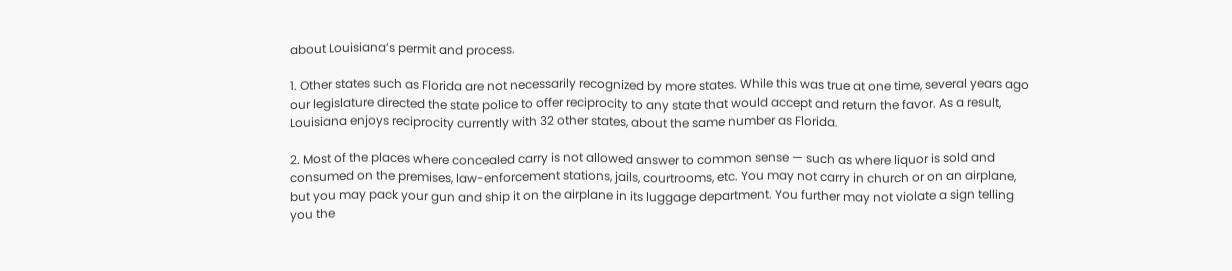about Louisiana’s permit and process.

1. Other states such as Florida are not necessarily recognized by more states. While this was true at one time, several years ago our legislature directed the state police to offer reciprocity to any state that would accept and return the favor. As a result, Louisiana enjoys reciprocity currently with 32 other states, about the same number as Florida.

2. Most of the places where concealed carry is not allowed answer to common sense — such as where liquor is sold and consumed on the premises, law-enforcement stations, jails, courtrooms, etc. You may not carry in church or on an airplane, but you may pack your gun and ship it on the airplane in its luggage department. You further may not violate a sign telling you the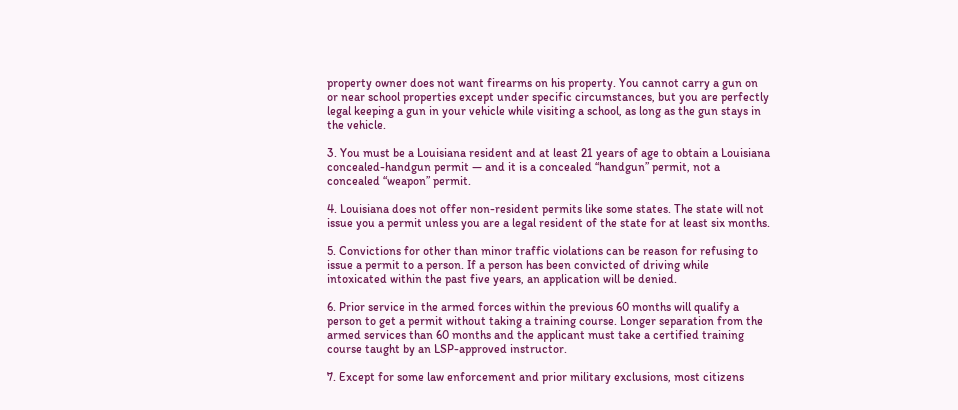property owner does not want firearms on his property. You cannot carry a gun on or near school properties except under specific circumstances, but you are perfectly legal keeping a gun in your vehicle while visiting a school, as long as the gun stays in the vehicle.

3. You must be a Louisiana resident and at least 21 years of age to obtain a Louisiana concealed-handgun permit — and it is a concealed “handgun” permit, not a concealed “weapon” permit.

4. Louisiana does not offer non-resident permits like some states. The state will not issue you a permit unless you are a legal resident of the state for at least six months.

5. Convictions for other than minor traffic violations can be reason for refusing to issue a permit to a person. If a person has been convicted of driving while intoxicated within the past five years, an application will be denied.

6. Prior service in the armed forces within the previous 60 months will qualify a person to get a permit without taking a training course. Longer separation from the armed services than 60 months and the applicant must take a certified training course taught by an LSP-approved instructor.

7. Except for some law enforcement and prior military exclusions, most citizens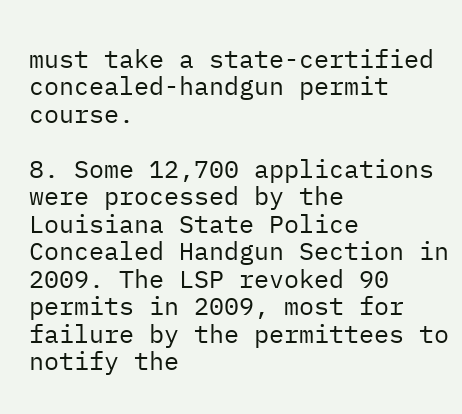must take a state-certified concealed-handgun permit course.

8. Some 12,700 applications were processed by the Louisiana State Police Concealed Handgun Section in 2009. The LSP revoked 90 permits in 2009, most for failure by the permittees to notify the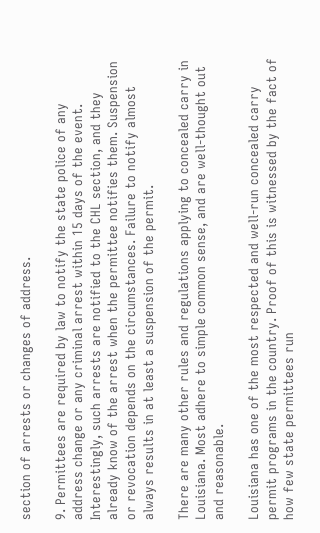section of arrests or changes of address.

9. Permittees are required by law to notify the state police of any address change or any criminal arrest within 15 days of the event. Interestingly, such arrests are notified to the CHL section, and they already know of the arrest when the permittee notifies them. Suspension or revocation depends on the circumstances. Failure to notify almost always results in at least a suspension of the permit.

There are many other rules and regulations applying to concealed carry in Louisiana. Most adhere to simple common sense, and are well-thought out and reasonable.

Louisiana has one of the most respected and well-run concealed carry permit programs in the country. Proof of this is witnessed by the fact of how few state permittees run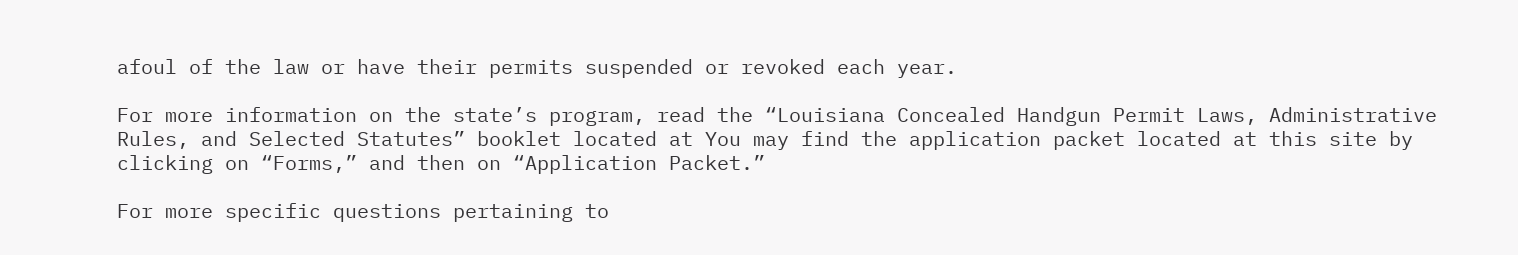afoul of the law or have their permits suspended or revoked each year.

For more information on the state’s program, read the “Louisiana Concealed Handgun Permit Laws, Administrative Rules, and Selected Statutes” booklet located at You may find the application packet located at this site by clicking on “Forms,” and then on “Application Packet.”

For more specific questions pertaining to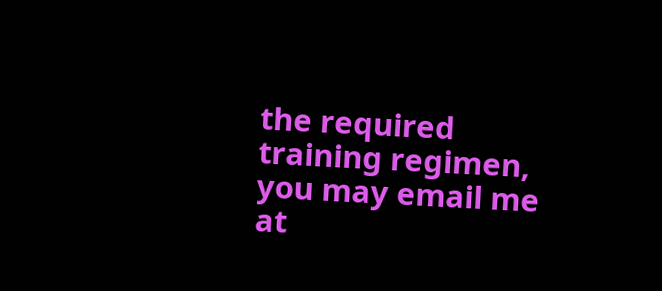the required training regimen, you may email me at